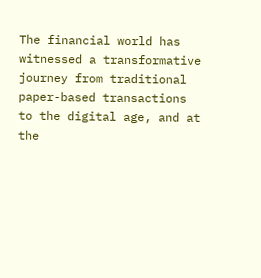The financial world has witnessed a transformative journey from traditional paper-based transactions to the digital age, and at the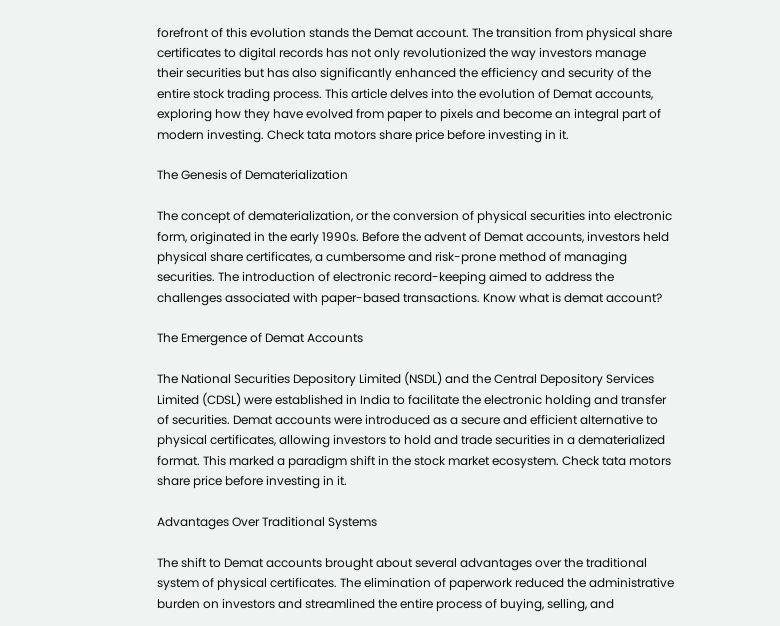forefront of this evolution stands the Demat account. The transition from physical share certificates to digital records has not only revolutionized the way investors manage their securities but has also significantly enhanced the efficiency and security of the entire stock trading process. This article delves into the evolution of Demat accounts, exploring how they have evolved from paper to pixels and become an integral part of modern investing. Check tata motors share price before investing in it.

The Genesis of Dematerialization

The concept of dematerialization, or the conversion of physical securities into electronic form, originated in the early 1990s. Before the advent of Demat accounts, investors held physical share certificates, a cumbersome and risk-prone method of managing securities. The introduction of electronic record-keeping aimed to address the challenges associated with paper-based transactions. Know what is demat account?

The Emergence of Demat Accounts

The National Securities Depository Limited (NSDL) and the Central Depository Services Limited (CDSL) were established in India to facilitate the electronic holding and transfer of securities. Demat accounts were introduced as a secure and efficient alternative to physical certificates, allowing investors to hold and trade securities in a dematerialized format. This marked a paradigm shift in the stock market ecosystem. Check tata motors share price before investing in it.

Advantages Over Traditional Systems

The shift to Demat accounts brought about several advantages over the traditional system of physical certificates. The elimination of paperwork reduced the administrative burden on investors and streamlined the entire process of buying, selling, and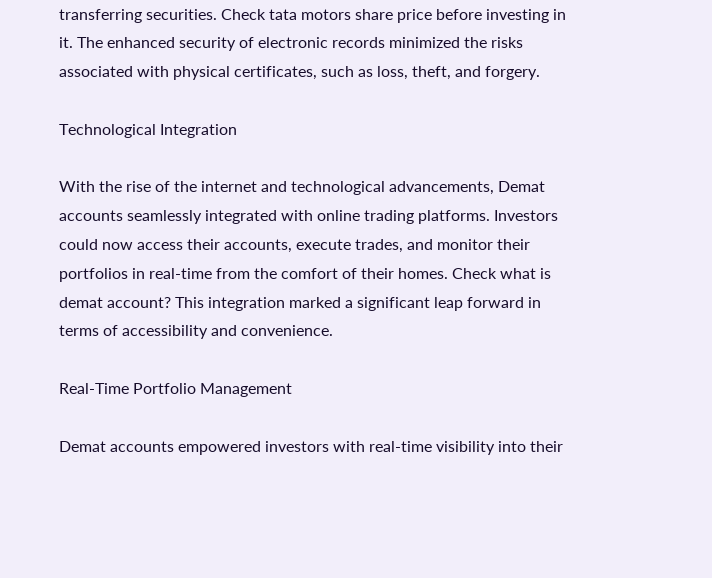transferring securities. Check tata motors share price before investing in it. The enhanced security of electronic records minimized the risks associated with physical certificates, such as loss, theft, and forgery.

Technological Integration

With the rise of the internet and technological advancements, Demat accounts seamlessly integrated with online trading platforms. Investors could now access their accounts, execute trades, and monitor their portfolios in real-time from the comfort of their homes. Check what is demat account? This integration marked a significant leap forward in terms of accessibility and convenience.

Real-Time Portfolio Management

Demat accounts empowered investors with real-time visibility into their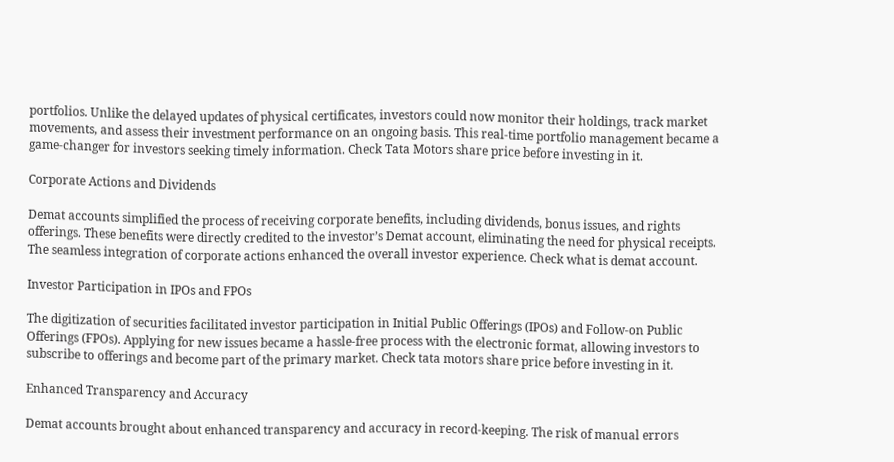portfolios. Unlike the delayed updates of physical certificates, investors could now monitor their holdings, track market movements, and assess their investment performance on an ongoing basis. This real-time portfolio management became a game-changer for investors seeking timely information. Check Tata Motors share price before investing in it.

Corporate Actions and Dividends

Demat accounts simplified the process of receiving corporate benefits, including dividends, bonus issues, and rights offerings. These benefits were directly credited to the investor’s Demat account, eliminating the need for physical receipts. The seamless integration of corporate actions enhanced the overall investor experience. Check what is demat account.

Investor Participation in IPOs and FPOs

The digitization of securities facilitated investor participation in Initial Public Offerings (IPOs) and Follow-on Public Offerings (FPOs). Applying for new issues became a hassle-free process with the electronic format, allowing investors to subscribe to offerings and become part of the primary market. Check tata motors share price before investing in it.

Enhanced Transparency and Accuracy

Demat accounts brought about enhanced transparency and accuracy in record-keeping. The risk of manual errors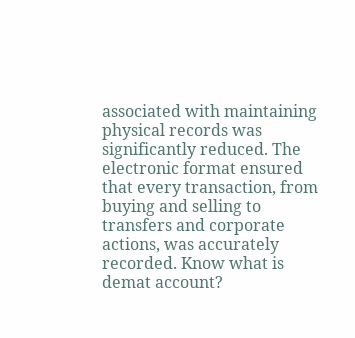associated with maintaining physical records was significantly reduced. The electronic format ensured that every transaction, from buying and selling to transfers and corporate actions, was accurately recorded. Know what is demat account?